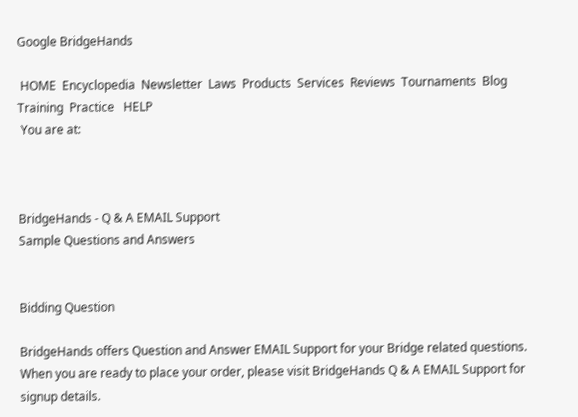Google BridgeHands

 HOME  Encyclopedia  Newsletter  Laws  Products  Services  Reviews  Tournaments  Blog  Training  Practice   HELP
 You are at:



BridgeHands - Q & A EMAIL Support
Sample Questions and Answers


Bidding Question

BridgeHands offers Question and Answer EMAIL Support for your Bridge related questions.   When you are ready to place your order, please visit BridgeHands Q & A EMAIL Support for signup details.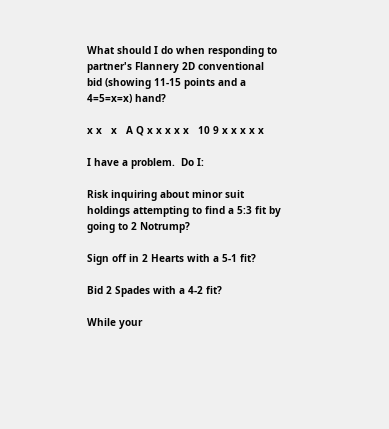What should I do when responding to partner's Flannery 2D conventional bid (showing 11-15 points and a 4=5=x=x) hand?

x x   x   A Q x x x x x   10 9 x x x x x

I have a problem.  Do I:

Risk inquiring about minor suit holdings attempting to find a 5:3 fit by going to 2 Notrump?

Sign off in 2 Hearts with a 5-1 fit?

Bid 2 Spades with a 4-2 fit?

While your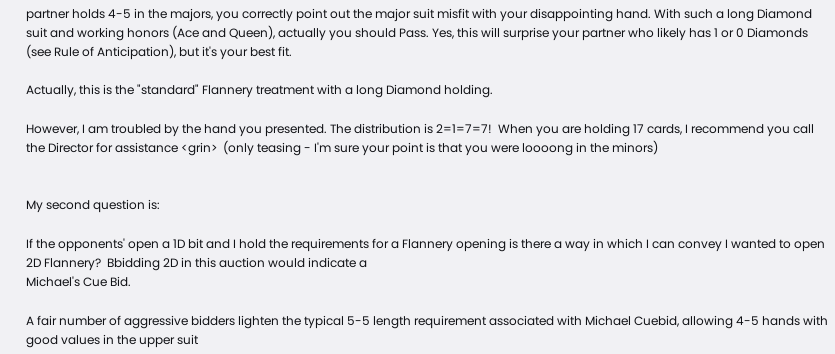partner holds 4-5 in the majors, you correctly point out the major suit misfit with your disappointing hand. With such a long Diamond suit and working honors (Ace and Queen), actually you should Pass. Yes, this will surprise your partner who likely has 1 or 0 Diamonds (see Rule of Anticipation), but it's your best fit.

Actually, this is the "standard" Flannery treatment with a long Diamond holding.

However, I am troubled by the hand you presented. The distribution is 2=1=7=7!  When you are holding 17 cards, I recommend you call the Director for assistance <grin>  (only teasing - I'm sure your point is that you were loooong in the minors)


My second question is:

If the opponents' open a 1D bit and I hold the requirements for a Flannery opening is there a way in which I can convey I wanted to open 2D Flannery?  Bbidding 2D in this auction would indicate a
Michael's Cue Bid.

A fair number of aggressive bidders lighten the typical 5-5 length requirement associated with Michael Cuebid, allowing 4-5 hands with good values in the upper suit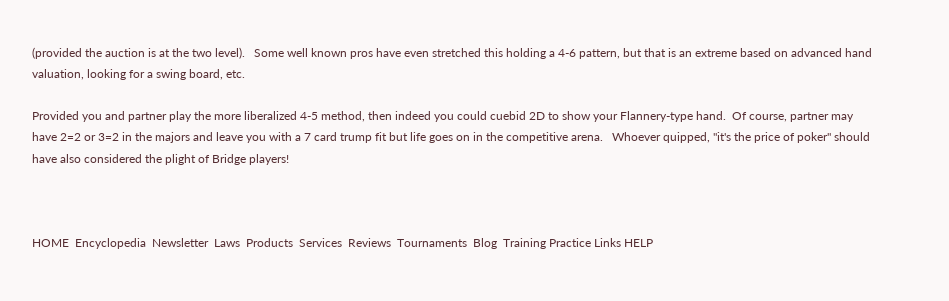(provided the auction is at the two level).   Some well known pros have even stretched this holding a 4-6 pattern, but that is an extreme based on advanced hand valuation, looking for a swing board, etc.

Provided you and partner play the more liberalized 4-5 method, then indeed you could cuebid 2D to show your Flannery-type hand.  Of course, partner may have 2=2 or 3=2 in the majors and leave you with a 7 card trump fit but life goes on in the competitive arena.   Whoever quipped, "it's the price of poker" should have also considered the plight of Bridge players!



HOME  Encyclopedia  Newsletter  Laws  Products  Services  Reviews  Tournaments  Blog  Training Practice Links HELP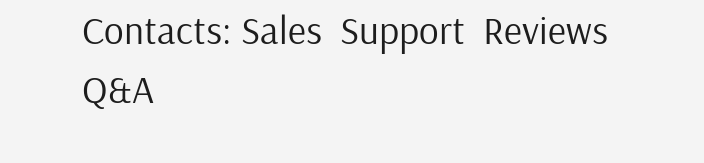Contacts: Sales  Support  Reviews  Q&A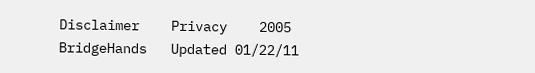Disclaimer    Privacy    2005 BridgeHands   Updated 01/22/11